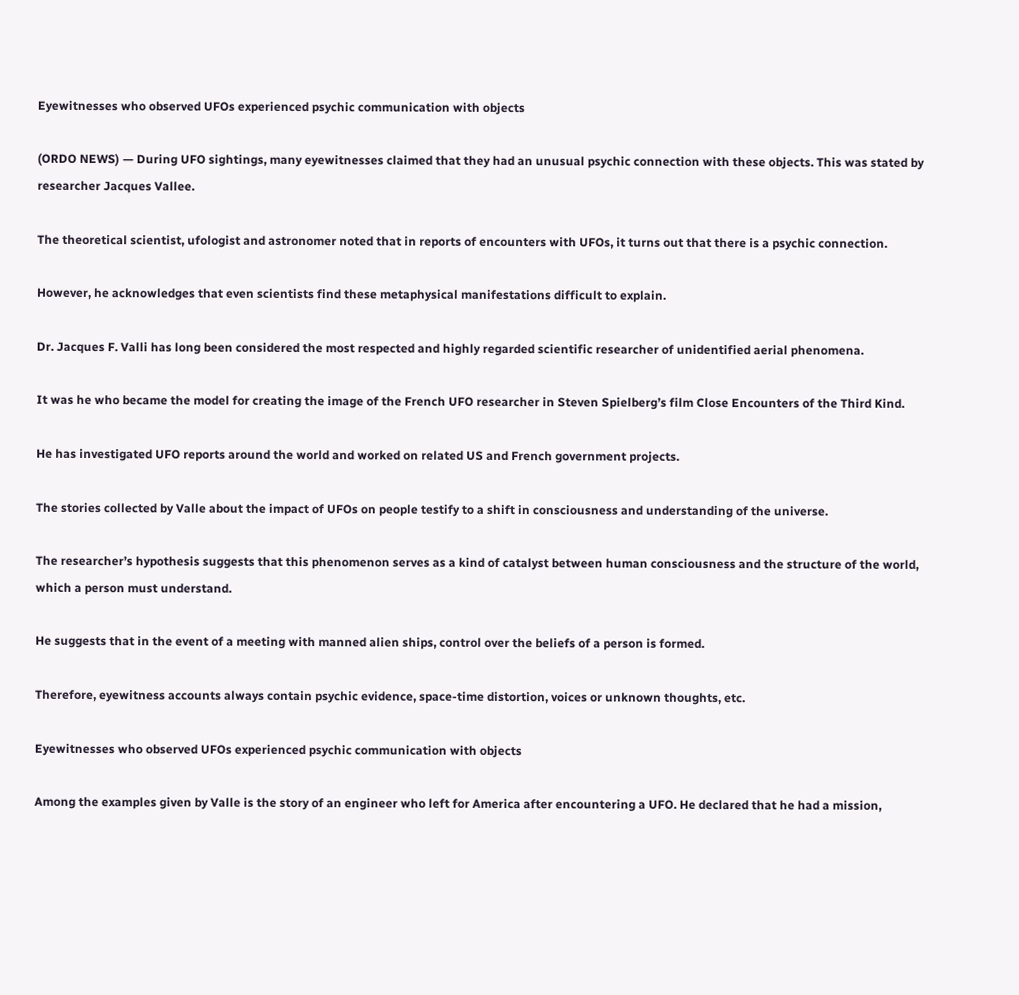Eyewitnesses who observed UFOs experienced psychic communication with objects

(ORDO NEWS) — During UFO sightings, many eyewitnesses claimed that they had an unusual psychic connection with these objects. This was stated by researcher Jacques Vallee.

The theoretical scientist, ufologist and astronomer noted that in reports of encounters with UFOs, it turns out that there is a psychic connection.

However, he acknowledges that even scientists find these metaphysical manifestations difficult to explain.

Dr. Jacques F. Valli has long been considered the most respected and highly regarded scientific researcher of unidentified aerial phenomena.

It was he who became the model for creating the image of the French UFO researcher in Steven Spielberg’s film Close Encounters of the Third Kind.

He has investigated UFO reports around the world and worked on related US and French government projects.

The stories collected by Valle about the impact of UFOs on people testify to a shift in consciousness and understanding of the universe.

The researcher’s hypothesis suggests that this phenomenon serves as a kind of catalyst between human consciousness and the structure of the world, which a person must understand.

He suggests that in the event of a meeting with manned alien ships, control over the beliefs of a person is formed.

Therefore, eyewitness accounts always contain psychic evidence, space-time distortion, voices or unknown thoughts, etc.

Eyewitnesses who observed UFOs experienced psychic communication with objects

Among the examples given by Valle is the story of an engineer who left for America after encountering a UFO. He declared that he had a mission,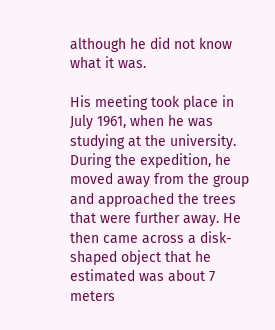although he did not know what it was.

His meeting took place in July 1961, when he was studying at the university. During the expedition, he moved away from the group and approached the trees that were further away. He then came across a disk-shaped object that he estimated was about 7 meters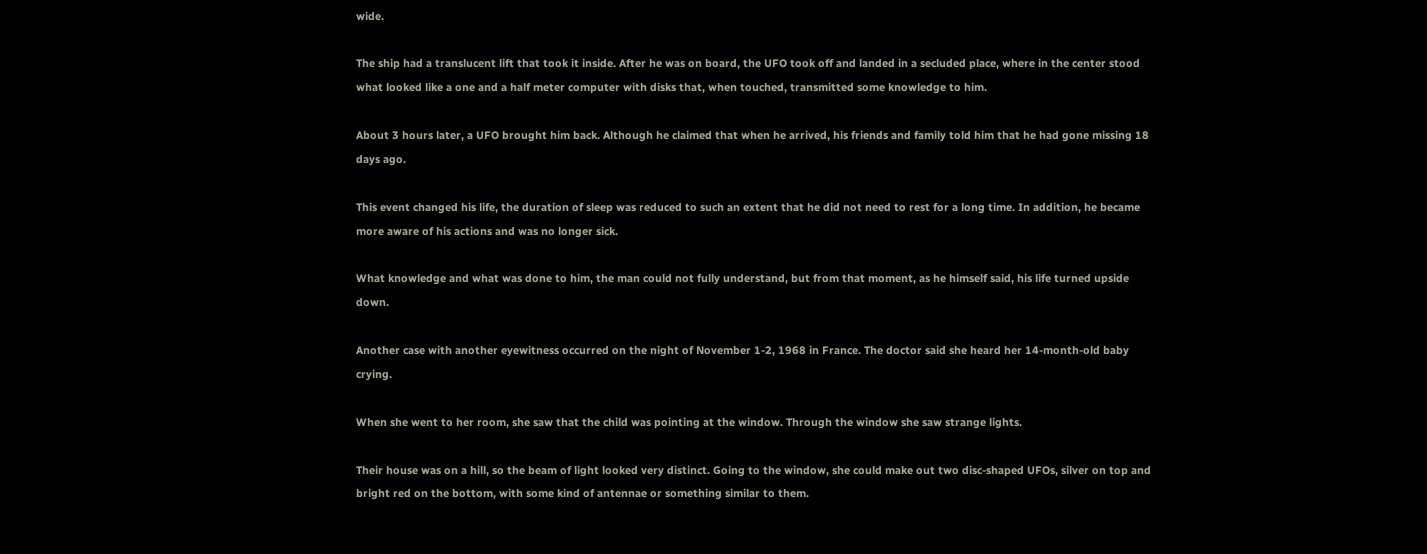wide.

The ship had a translucent lift that took it inside. After he was on board, the UFO took off and landed in a secluded place, where in the center stood what looked like a one and a half meter computer with disks that, when touched, transmitted some knowledge to him.

About 3 hours later, a UFO brought him back. Although he claimed that when he arrived, his friends and family told him that he had gone missing 18 days ago.

This event changed his life, the duration of sleep was reduced to such an extent that he did not need to rest for a long time. In addition, he became more aware of his actions and was no longer sick.

What knowledge and what was done to him, the man could not fully understand, but from that moment, as he himself said, his life turned upside down.

Another case with another eyewitness occurred on the night of November 1-2, 1968 in France. The doctor said she heard her 14-month-old baby crying.

When she went to her room, she saw that the child was pointing at the window. Through the window she saw strange lights.

Their house was on a hill, so the beam of light looked very distinct. Going to the window, she could make out two disc-shaped UFOs, silver on top and bright red on the bottom, with some kind of antennae or something similar to them.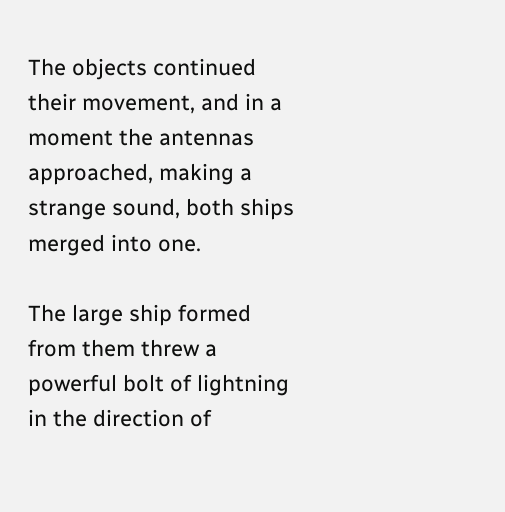The objects continued their movement, and in a moment the antennas approached, making a strange sound, both ships merged into one.

The large ship formed from them threw a powerful bolt of lightning in the direction of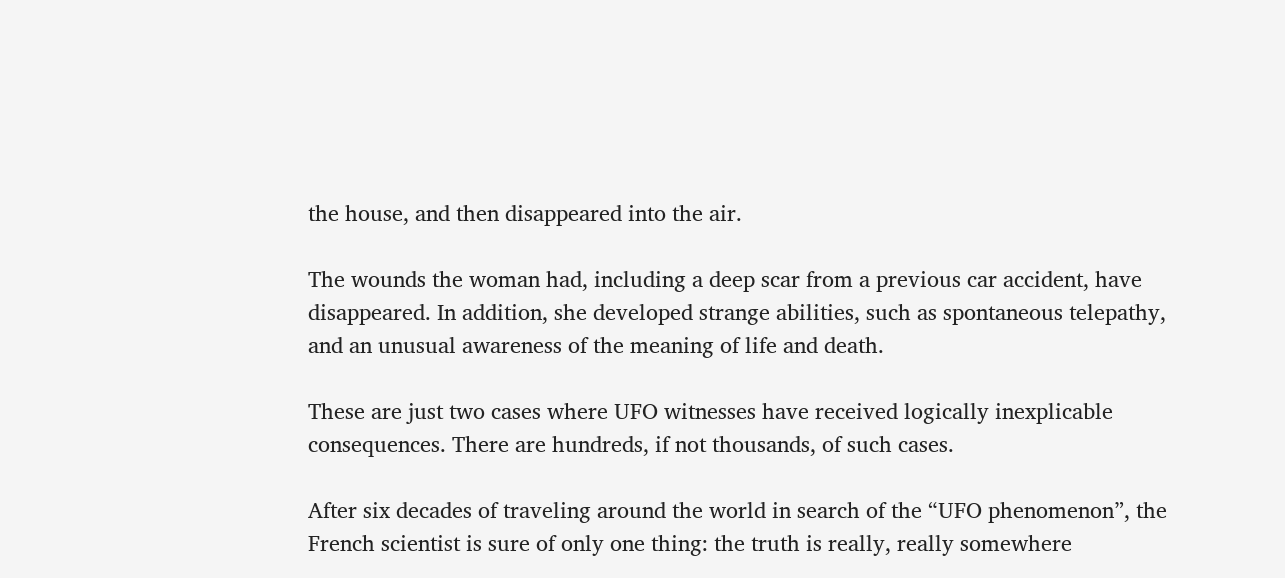the house, and then disappeared into the air.

The wounds the woman had, including a deep scar from a previous car accident, have disappeared. In addition, she developed strange abilities, such as spontaneous telepathy, and an unusual awareness of the meaning of life and death.

These are just two cases where UFO witnesses have received logically inexplicable consequences. There are hundreds, if not thousands, of such cases.

After six decades of traveling around the world in search of the “UFO phenomenon”, the French scientist is sure of only one thing: the truth is really, really somewhere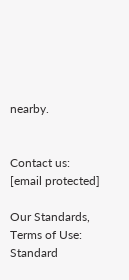nearby.


Contact us: [email protected]

Our Standards, Terms of Use: Standard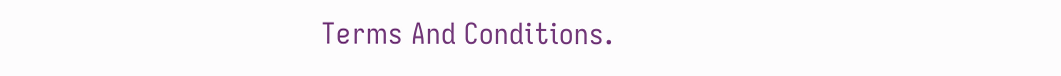Terms And Conditions.